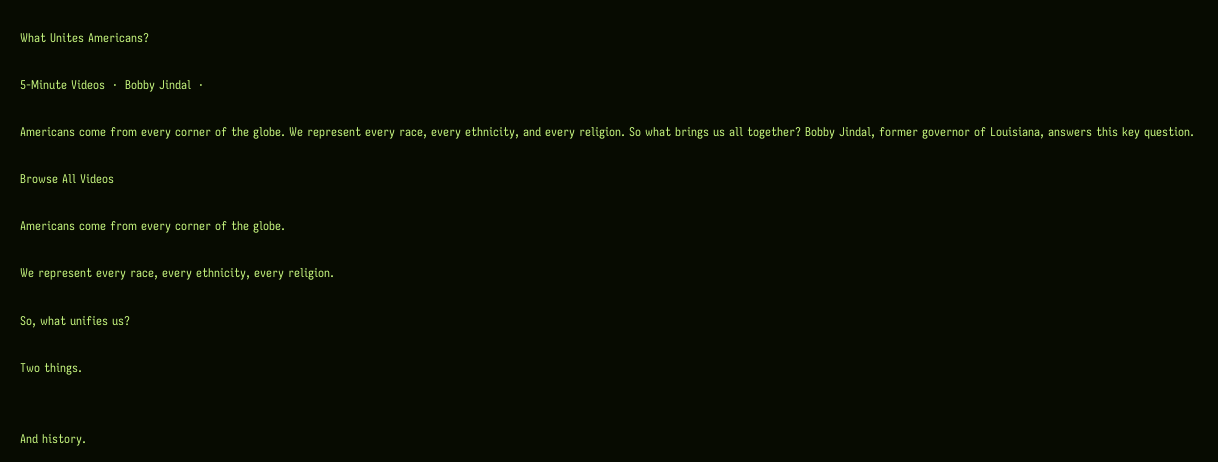What Unites Americans?

5-Minute Videos  ⋅  Bobby Jindal  ⋅

Americans come from every corner of the globe. We represent every race, every ethnicity, and every religion. So what brings us all together? Bobby Jindal, former governor of Louisiana, answers this key question.

Browse All Videos

Americans come from every corner of the globe.

We represent every race, every ethnicity, every religion.

So, what unifies us?

Two things.


And history.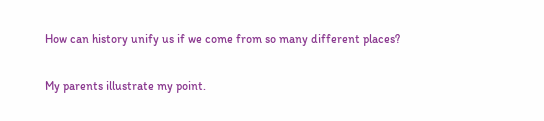How can history unify us if we come from so many different places?

My parents illustrate my point.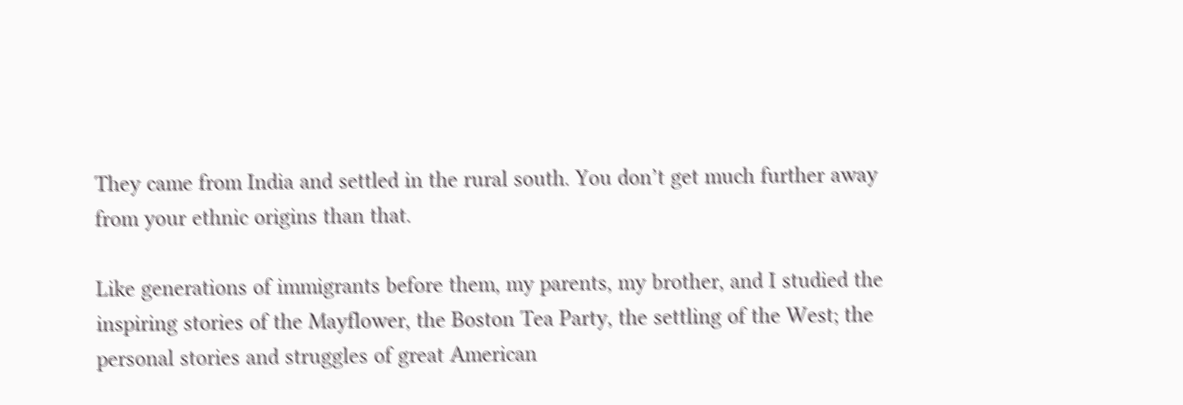They came from India and settled in the rural south. You don’t get much further away from your ethnic origins than that.

Like generations of immigrants before them, my parents, my brother, and I studied the inspiring stories of the Mayflower, the Boston Tea Party, the settling of the West; the personal stories and struggles of great American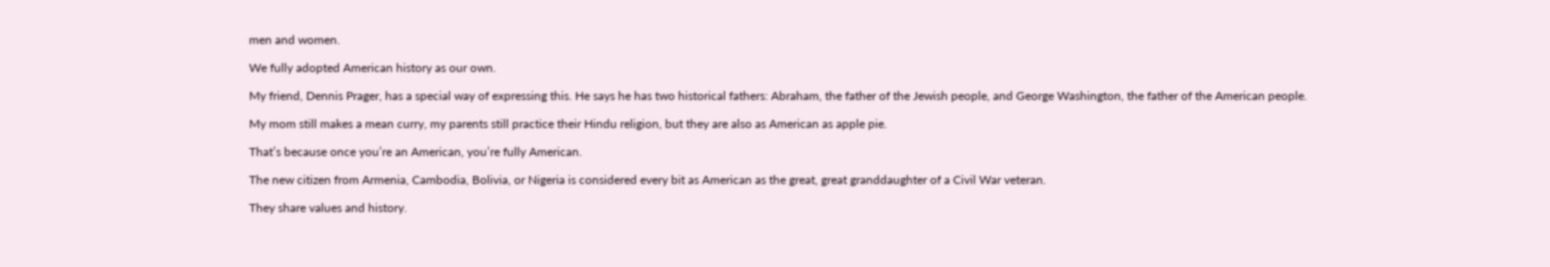men and women.

We fully adopted American history as our own.

My friend, Dennis Prager, has a special way of expressing this. He says he has two historical fathers: Abraham, the father of the Jewish people, and George Washington, the father of the American people.

My mom still makes a mean curry, my parents still practice their Hindu religion, but they are also as American as apple pie.

That’s because once you’re an American, you’re fully American.

The new citizen from Armenia, Cambodia, Bolivia, or Nigeria is considered every bit as American as the great, great granddaughter of a Civil War veteran.

They share values and history.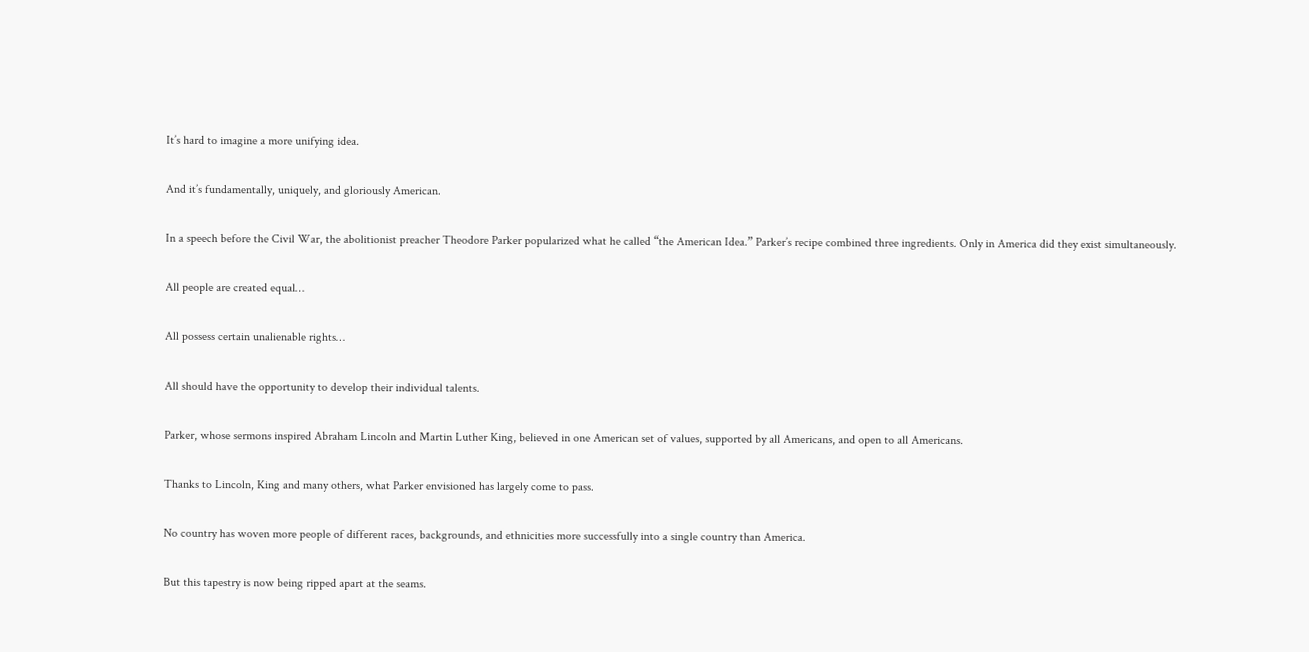It’s hard to imagine a more unifying idea.

And it’s fundamentally, uniquely, and gloriously American.

In a speech before the Civil War, the abolitionist preacher Theodore Parker popularized what he called “the American Idea.” Parker’s recipe combined three ingredients. Only in America did they exist simultaneously.

All people are created equal…

All possess certain unalienable rights…

All should have the opportunity to develop their individual talents.

Parker, whose sermons inspired Abraham Lincoln and Martin Luther King, believed in one American set of values, supported by all Americans, and open to all Americans.

Thanks to Lincoln, King and many others, what Parker envisioned has largely come to pass.

No country has woven more people of different races, backgrounds, and ethnicities more successfully into a single country than America.

But this tapestry is now being ripped apart at the seams.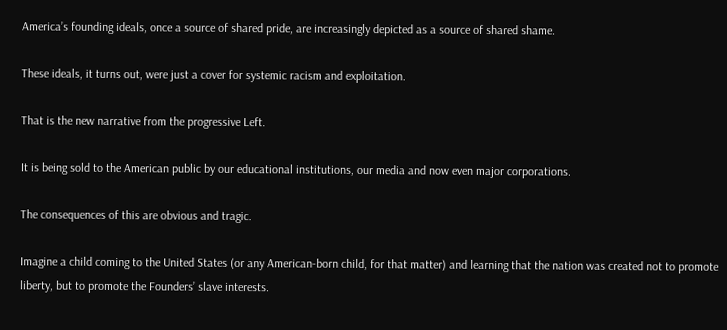America’s founding ideals, once a source of shared pride, are increasingly depicted as a source of shared shame.

These ideals, it turns out, were just a cover for systemic racism and exploitation.

That is the new narrative from the progressive Left.

It is being sold to the American public by our educational institutions, our media and now even major corporations.

The consequences of this are obvious and tragic.

Imagine a child coming to the United States (or any American-born child, for that matter) and learning that the nation was created not to promote liberty, but to promote the Founders’ slave interests.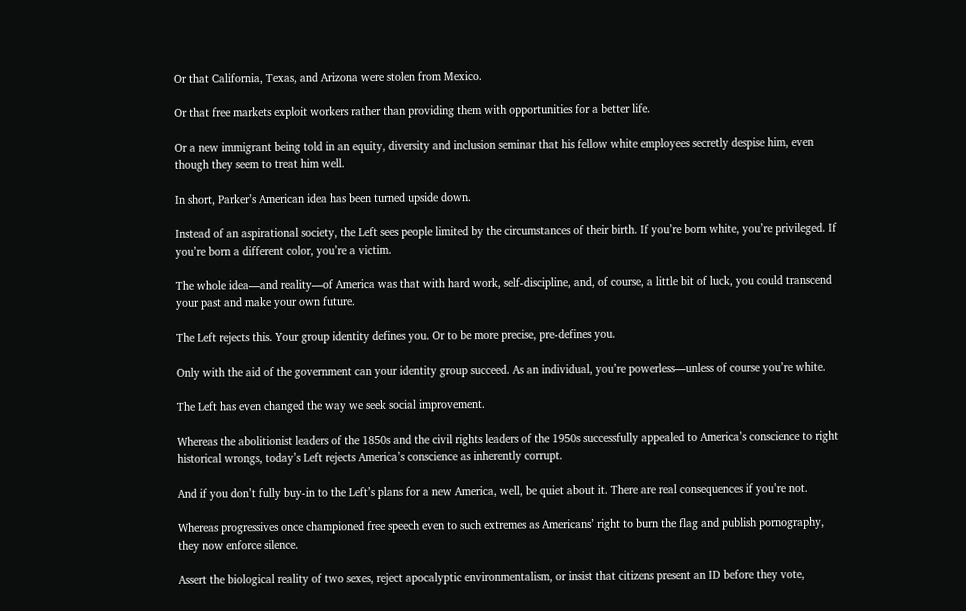Or that California, Texas, and Arizona were stolen from Mexico.

Or that free markets exploit workers rather than providing them with opportunities for a better life.

Or a new immigrant being told in an equity, diversity and inclusion seminar that his fellow white employees secretly despise him, even though they seem to treat him well.

In short, Parker’s American idea has been turned upside down.

Instead of an aspirational society, the Left sees people limited by the circumstances of their birth. If you’re born white, you’re privileged. If you’re born a different color, you’re a victim.

The whole idea—and reality—of America was that with hard work, self-discipline, and, of course, a little bit of luck, you could transcend your past and make your own future.

The Left rejects this. Your group identity defines you. Or to be more precise, pre-defines you.

Only with the aid of the government can your identity group succeed. As an individual, you’re powerless—unless of course you’re white.

The Left has even changed the way we seek social improvement.

Whereas the abolitionist leaders of the 1850s and the civil rights leaders of the 1950s successfully appealed to America’s conscience to right historical wrongs, today’s Left rejects America’s conscience as inherently corrupt.

And if you don’t fully buy-in to the Left’s plans for a new America, well, be quiet about it. There are real consequences if you’re not.

Whereas progressives once championed free speech even to such extremes as Americans’ right to burn the flag and publish pornography, they now enforce silence.

Assert the biological reality of two sexes, reject apocalyptic environmentalism, or insist that citizens present an ID before they vote,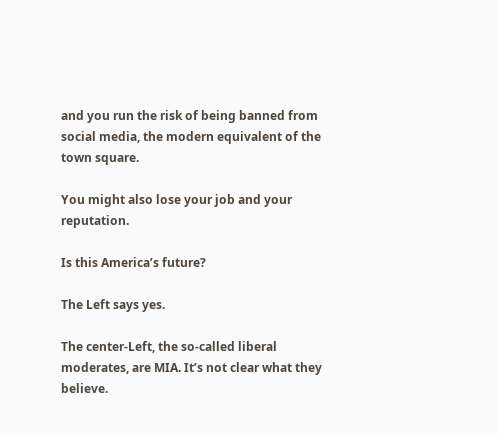and you run the risk of being banned from social media, the modern equivalent of the town square.

You might also lose your job and your reputation.

Is this America’s future?

The Left says yes.

The center-Left, the so-called liberal moderates, are MIA. It’s not clear what they believe.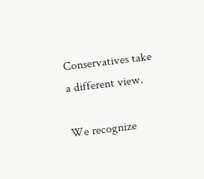Conservatives take a different view.

We recognize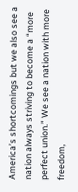America’s shortcomings but we also see a nation always striving to become a “more perfect union.” We see a nation with more freedom,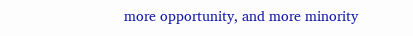more opportunity, and more minority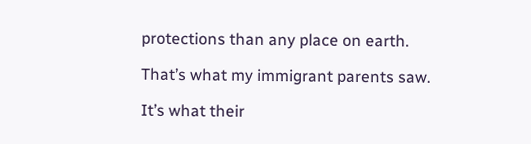protections than any place on earth.

That’s what my immigrant parents saw.

It’s what their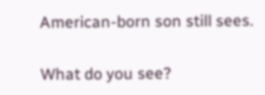American-born son still sees.

What do you see?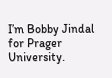I’m Bobby Jindal for Prager University.